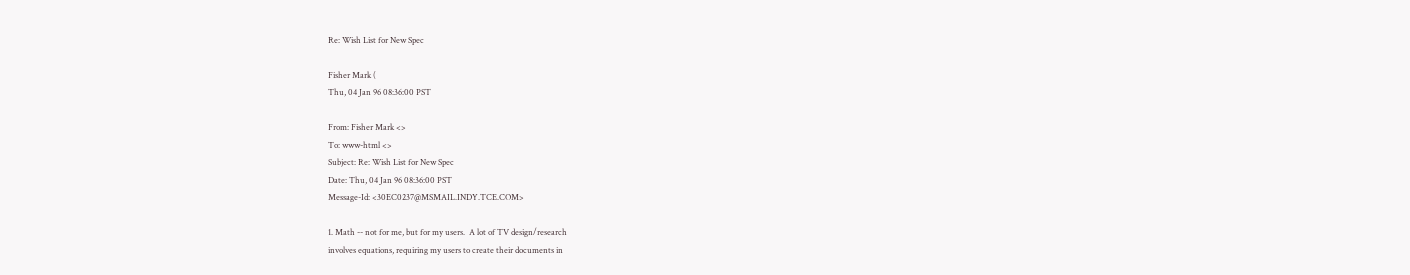Re: Wish List for New Spec

Fisher Mark (
Thu, 04 Jan 96 08:36:00 PST

From: Fisher Mark <>
To: www-html <>
Subject: Re: Wish List for New Spec
Date: Thu, 04 Jan 96 08:36:00 PST
Message-Id: <30EC0237@MSMAIL.INDY.TCE.COM>

1. Math -- not for me, but for my users.  A lot of TV design/research
involves equations, requiring my users to create their documents in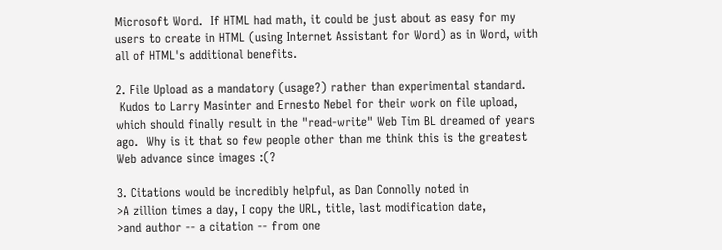Microsoft Word.  If HTML had math, it could be just about as easy for my
users to create in HTML (using Internet Assistant for Word) as in Word, with
all of HTML's additional benefits.

2. File Upload as a mandatory (usage?) rather than experimental standard.
 Kudos to Larry Masinter and Ernesto Nebel for their work on file upload,
which should finally result in the "read-write" Web Tim BL dreamed of years
ago.  Why is it that so few people other than me think this is the greatest
Web advance since images :(?

3. Citations would be incredibly helpful, as Dan Connolly noted in
>A zillion times a day, I copy the URL, title, last modification date,
>and author -- a citation -- from one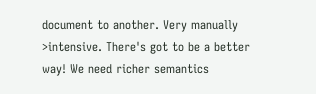document to another. Very manually
>intensive. There's got to be a better way! We need richer semantics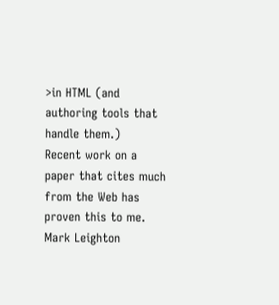>in HTML (and authoring tools that handle them.)
Recent work on a paper that cites much from the Web has proven this to me.
Mark Leighton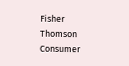Fisher                   Thomson Consumer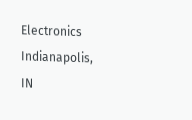Electronics                   Indianapolis, IN